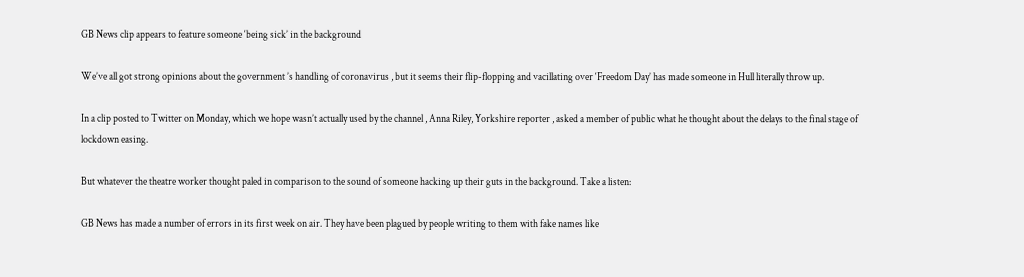GB News clip appears to feature someone ‘being sick’ in the background

We’ve all got strong opinions about the government ’s handling of coronavirus , but it seems their flip-flopping and vacillating over ‘Freedom Day’ has made someone in Hull literally throw up.

In a clip posted to Twitter on Monday, which we hope wasn’t actually used by the channel , Anna Riley, Yorkshire reporter , asked a member of public what he thought about the delays to the final stage of lockdown easing.

But whatever the theatre worker thought paled in comparison to the sound of someone hacking up their guts in the background. Take a listen:

GB News has made a number of errors in its first week on air. They have been plagued by people writing to them with fake names like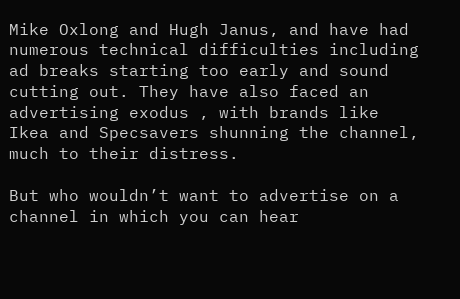Mike Oxlong and Hugh Janus, and have had numerous technical difficulties including ad breaks starting too early and sound cutting out. They have also faced an advertising exodus , with brands like Ikea and Specsavers shunning the channel, much to their distress.

But who wouldn’t want to advertise on a channel in which you can hear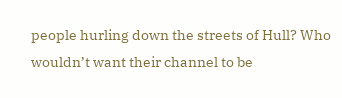people hurling down the streets of Hull? Who wouldn’t want their channel to be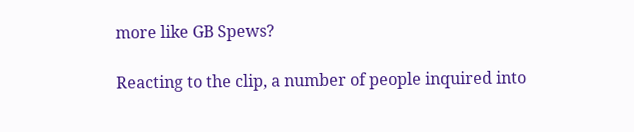more like GB Spews?

Reacting to the clip, a number of people inquired into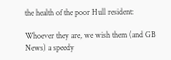the health of the poor Hull resident:

Whoever they are, we wish them (and GB News) a speedy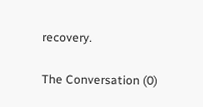recovery.

The Conversation (0)